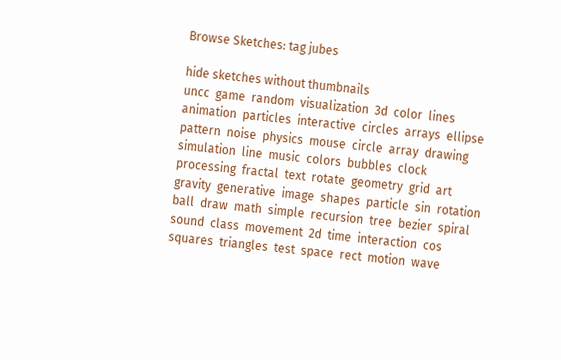Browse Sketches: tag jubes

hide sketches without thumbnails
uncc  game  random  visualization  3d  color  lines  animation  particles  interactive  circles  arrays  ellipse  pattern  noise  physics  mouse  circle  array  drawing  simulation  line  music  colors  bubbles  clock  processing  fractal  text  rotate  geometry  grid  art  gravity  generative  image  shapes  particle  sin  rotation  ball  draw  math  simple  recursion  tree  bezier  spiral  sound  class  movement  2d  time  interaction  cos  squares  triangles  test  space  rect  motion  wave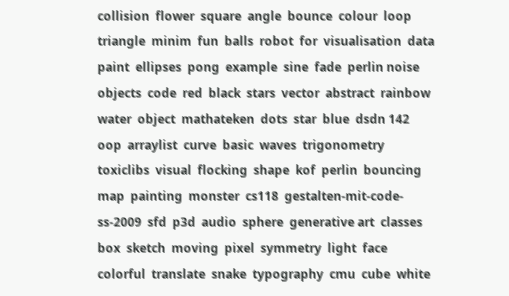collision  flower  square  angle  bounce  colour  loop  triangle  minim  fun  balls  robot  for  visualisation  data  paint  ellipses  pong  example  sine  fade  perlin noise  objects  code  red  black  stars  vector  abstract  rainbow  water  object  mathateken  dots  star  blue  dsdn 142  oop  arraylist  curve  basic  waves  trigonometry  toxiclibs  visual  flocking  shape  kof  perlin  bouncing  map  painting  monster  cs118  gestalten-mit-code-ss-2009  sfd  p3d  audio  sphere  generative art  classes  box  sketch  moving  pixel  symmetry  light  face  colorful  translate  snake  typography  cmu  cube  white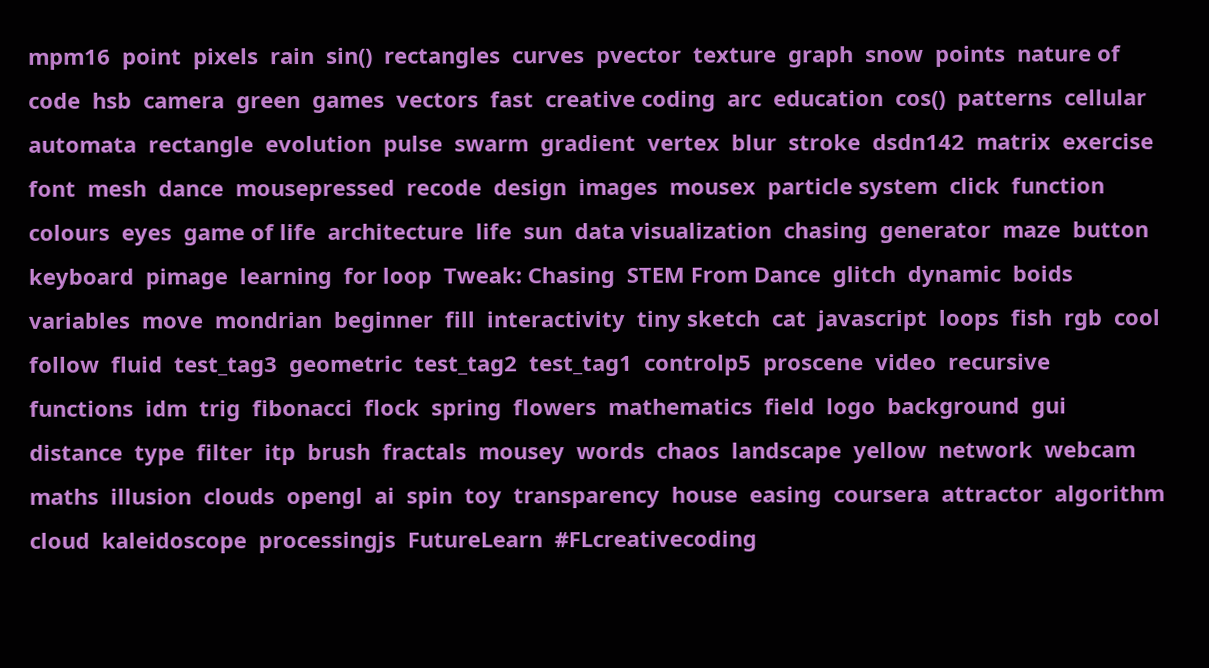mpm16  point  pixels  rain  sin()  rectangles  curves  pvector  texture  graph  snow  points  nature of code  hsb  camera  green  games  vectors  fast  creative coding  arc  education  cos()  patterns  cellular automata  rectangle  evolution  pulse  swarm  gradient  vertex  blur  stroke  dsdn142  matrix  exercise  font  mesh  dance  mousepressed  recode  design  images  mousex  particle system  click  function  colours  eyes  game of life  architecture  life  sun  data visualization  chasing  generator  maze  button  keyboard  pimage  learning  for loop  Tweak: Chasing  STEM From Dance  glitch  dynamic  boids  variables  move  mondrian  beginner  fill  interactivity  tiny sketch  cat  javascript  loops  fish  rgb  cool  follow  fluid  test_tag3  geometric  test_tag2  test_tag1  controlp5  proscene  video  recursive  functions  idm  trig  fibonacci  flock  spring  flowers  mathematics  field  logo  background  gui  distance  type  filter  itp  brush  fractals  mousey  words  chaos  landscape  yellow  network  webcam  maths  illusion  clouds  opengl  ai  spin  toy  transparency  house  easing  coursera  attractor  algorithm  cloud  kaleidoscope  processingjs  FutureLearn  #FLcreativecoding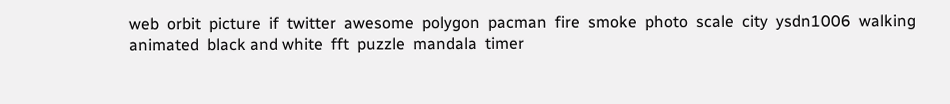web  orbit  picture  if  twitter  awesome  polygon  pacman  fire  smoke  photo  scale  city  ysdn1006  walking  animated  black and white  fft  puzzle  mandala  timer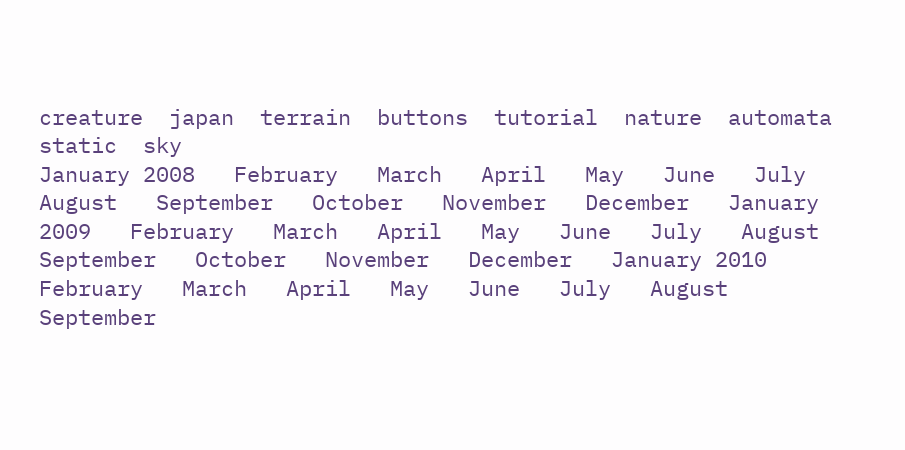creature  japan  terrain  buttons  tutorial  nature  automata  static  sky
January 2008   February   March   April   May   June   July   August   September   October   November   December   January 2009   February   March   April   May   June   July   August   September   October   November   December   January 2010   February   March   April   May   June   July   August   September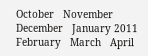October   November   December   January 2011   February   March   April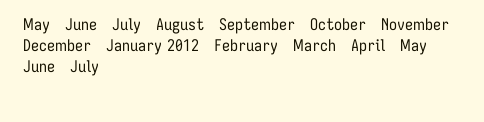May   June   July   August   September   October   November   December   January 2012   February   March   April   May   June   July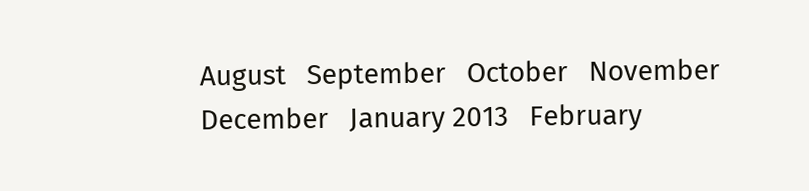August   September   October   November   December   January 2013   February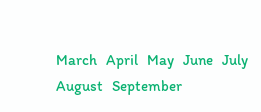March   April   May   June   July   August   September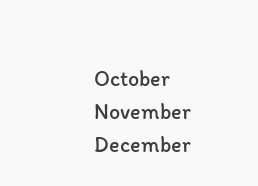October   November   December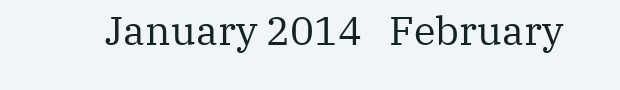January 2014   February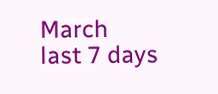March    last 7 days